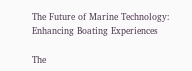The Future of Marine Technology: Enhancing Boating Experiences

The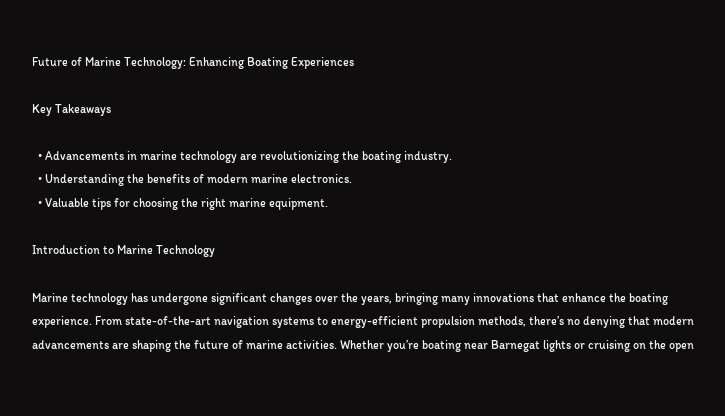Future of Marine Technology: Enhancing Boating Experiences

Key Takeaways

  • Advancements in marine technology are revolutionizing the boating industry.
  • Understanding the benefits of modern marine electronics.
  • Valuable tips for choosing the right marine equipment.

Introduction to Marine Technology

Marine technology has undergone significant changes over the years, bringing many innovations that enhance the boating experience. From state-of-the-art navigation systems to energy-efficient propulsion methods, there’s no denying that modern advancements are shaping the future of marine activities. Whether you’re boating near Barnegat lights or cruising on the open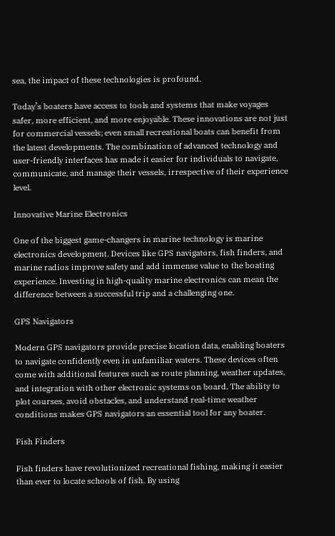sea, the impact of these technologies is profound.

Today’s boaters have access to tools and systems that make voyages safer, more efficient, and more enjoyable. These innovations are not just for commercial vessels; even small recreational boats can benefit from the latest developments. The combination of advanced technology and user-friendly interfaces has made it easier for individuals to navigate, communicate, and manage their vessels, irrespective of their experience level.

Innovative Marine Electronics

One of the biggest game-changers in marine technology is marine electronics development. Devices like GPS navigators, fish finders, and marine radios improve safety and add immense value to the boating experience. Investing in high-quality marine electronics can mean the difference between a successful trip and a challenging one.

GPS Navigators

Modern GPS navigators provide precise location data, enabling boaters to navigate confidently even in unfamiliar waters. These devices often come with additional features such as route planning, weather updates, and integration with other electronic systems on board. The ability to plot courses, avoid obstacles, and understand real-time weather conditions makes GPS navigators an essential tool for any boater.

Fish Finders

Fish finders have revolutionized recreational fishing, making it easier than ever to locate schools of fish. By using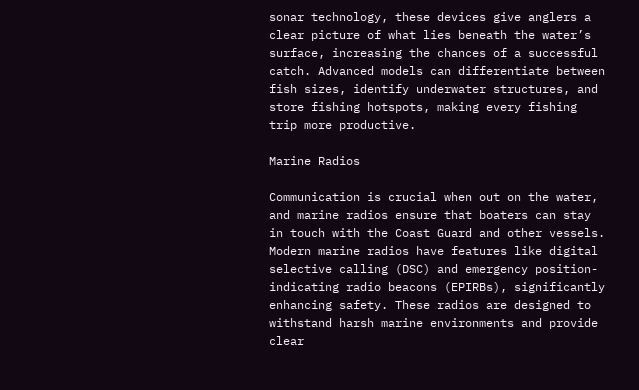sonar technology, these devices give anglers a clear picture of what lies beneath the water’s surface, increasing the chances of a successful catch. Advanced models can differentiate between fish sizes, identify underwater structures, and store fishing hotspots, making every fishing trip more productive.

Marine Radios

Communication is crucial when out on the water, and marine radios ensure that boaters can stay in touch with the Coast Guard and other vessels. Modern marine radios have features like digital selective calling (DSC) and emergency position-indicating radio beacons (EPIRBs), significantly enhancing safety. These radios are designed to withstand harsh marine environments and provide clear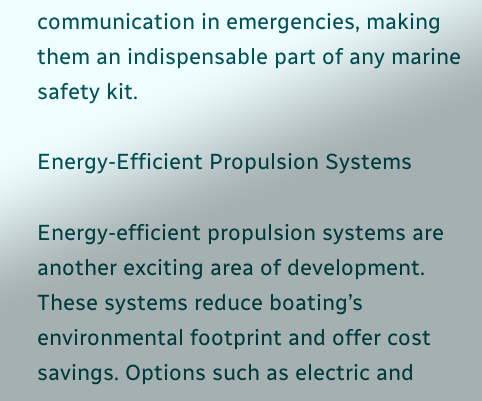communication in emergencies, making them an indispensable part of any marine safety kit.

Energy-Efficient Propulsion Systems

Energy-efficient propulsion systems are another exciting area of development. These systems reduce boating’s environmental footprint and offer cost savings. Options such as electric and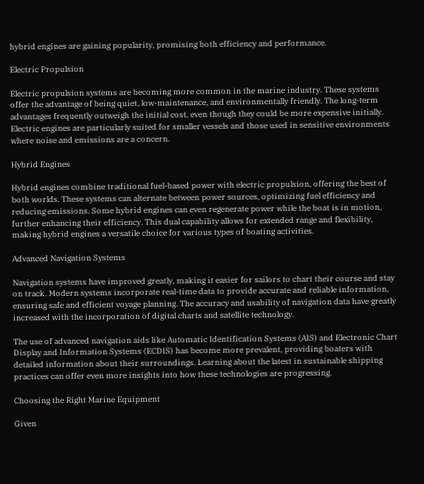hybrid engines are gaining popularity, promising both efficiency and performance.

Electric Propulsion

Electric propulsion systems are becoming more common in the marine industry. These systems offer the advantage of being quiet, low-maintenance, and environmentally friendly. The long-term advantages frequently outweigh the initial cost, even though they could be more expensive initially. Electric engines are particularly suited for smaller vessels and those used in sensitive environments where noise and emissions are a concern.

Hybrid Engines

Hybrid engines combine traditional fuel-based power with electric propulsion, offering the best of both worlds. These systems can alternate between power sources, optimizing fuel efficiency and reducing emissions. Some hybrid engines can even regenerate power while the boat is in motion, further enhancing their efficiency. This dual capability allows for extended range and flexibility, making hybrid engines a versatile choice for various types of boating activities.

Advanced Navigation Systems

Navigation systems have improved greatly, making it easier for sailors to chart their course and stay on track. Modern systems incorporate real-time data to provide accurate and reliable information, ensuring safe and efficient voyage planning. The accuracy and usability of navigation data have greatly increased with the incorporation of digital charts and satellite technology.

The use of advanced navigation aids like Automatic Identification Systems (AIS) and Electronic Chart Display and Information Systems (ECDIS) has become more prevalent, providing boaters with detailed information about their surroundings. Learning about the latest in sustainable shipping practices can offer even more insights into how these technologies are progressing.

Choosing the Right Marine Equipment

Given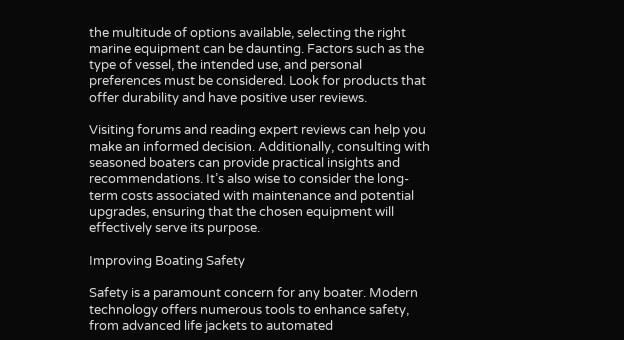the multitude of options available, selecting the right marine equipment can be daunting. Factors such as the type of vessel, the intended use, and personal preferences must be considered. Look for products that offer durability and have positive user reviews.

Visiting forums and reading expert reviews can help you make an informed decision. Additionally, consulting with seasoned boaters can provide practical insights and recommendations. It’s also wise to consider the long-term costs associated with maintenance and potential upgrades, ensuring that the chosen equipment will effectively serve its purpose.

Improving Boating Safety

Safety is a paramount concern for any boater. Modern technology offers numerous tools to enhance safety, from advanced life jackets to automated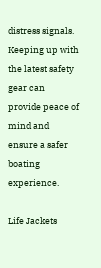distress signals. Keeping up with the latest safety gear can provide peace of mind and ensure a safer boating experience.

Life Jackets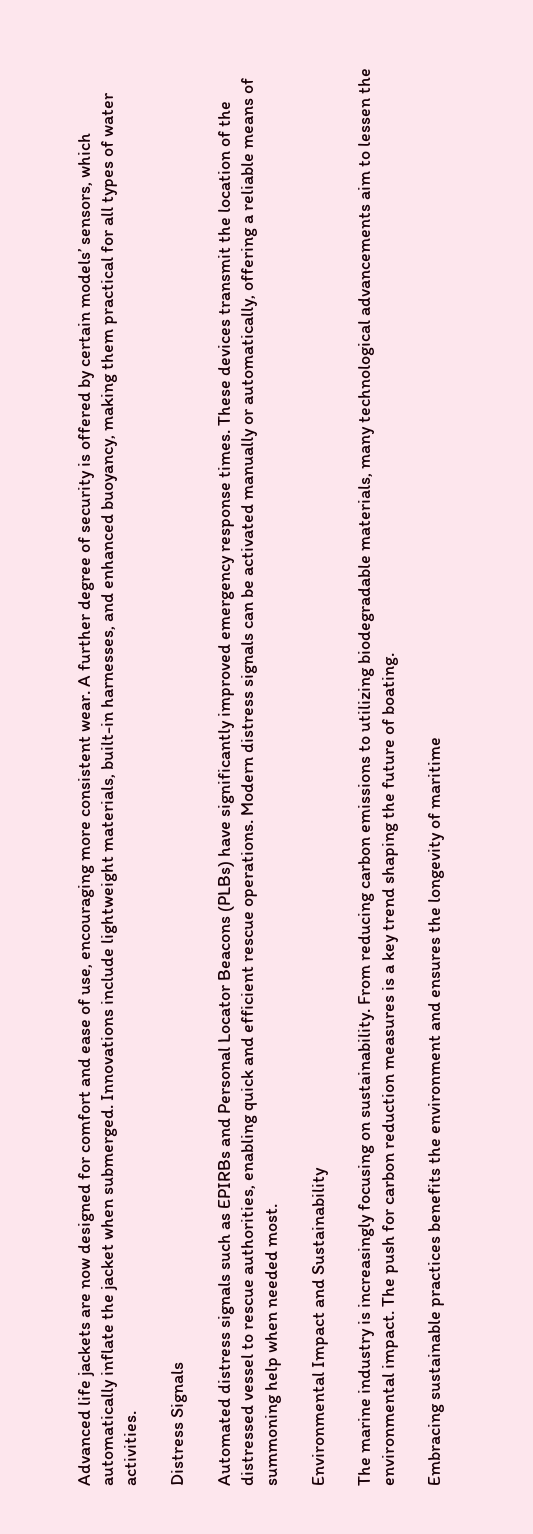Advanced life jackets are now designed for comfort and ease of use, encouraging more consistent wear. A further degree of security is offered by certain models’ sensors, which automatically inflate the jacket when submerged. Innovations include lightweight materials, built-in harnesses, and enhanced buoyancy, making them practical for all types of water activities.

Distress Signals

Automated distress signals such as EPIRBs and Personal Locator Beacons (PLBs) have significantly improved emergency response times. These devices transmit the location of the distressed vessel to rescue authorities, enabling quick and efficient rescue operations. Modern distress signals can be activated manually or automatically, offering a reliable means of summoning help when needed most.

Environmental Impact and Sustainability

The marine industry is increasingly focusing on sustainability. From reducing carbon emissions to utilizing biodegradable materials, many technological advancements aim to lessen the environmental impact. The push for carbon reduction measures is a key trend shaping the future of boating.

Embracing sustainable practices benefits the environment and ensures the longevity of maritime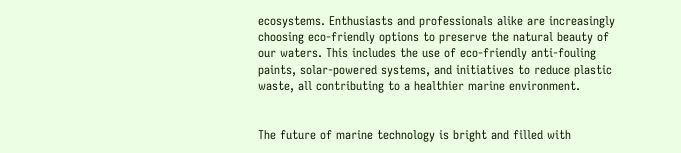ecosystems. Enthusiasts and professionals alike are increasingly choosing eco-friendly options to preserve the natural beauty of our waters. This includes the use of eco-friendly anti-fouling paints, solar-powered systems, and initiatives to reduce plastic waste, all contributing to a healthier marine environment.


The future of marine technology is bright and filled with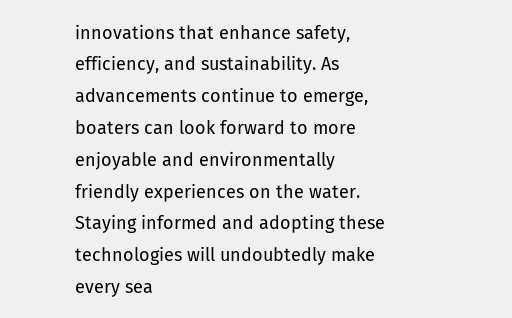innovations that enhance safety, efficiency, and sustainability. As advancements continue to emerge, boaters can look forward to more enjoyable and environmentally friendly experiences on the water. Staying informed and adopting these technologies will undoubtedly make every sea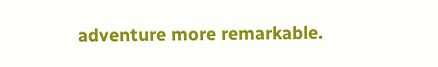adventure more remarkable.